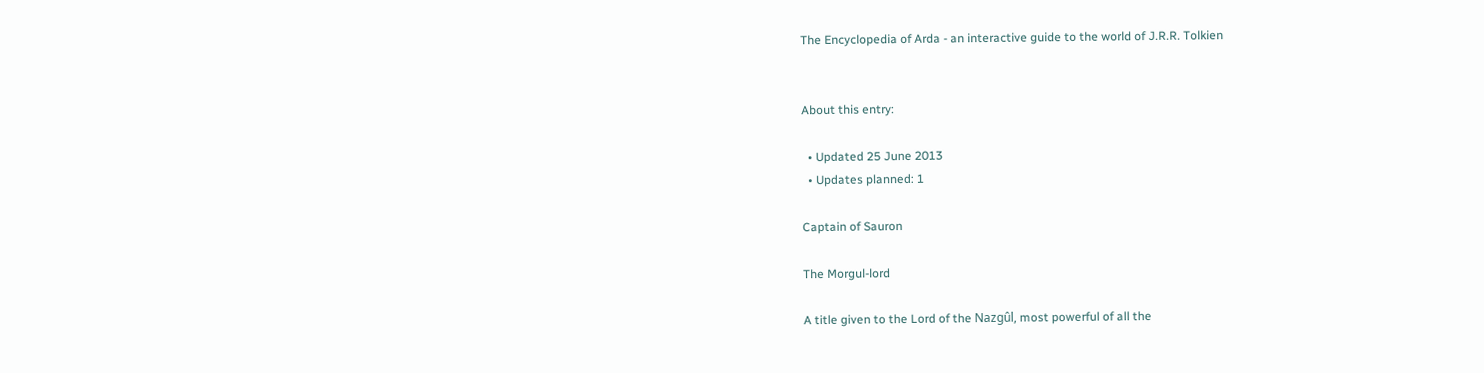The Encyclopedia of Arda - an interactive guide to the world of J.R.R. Tolkien


About this entry:

  • Updated 25 June 2013
  • Updates planned: 1

Captain of Sauron

The Morgul-lord

A title given to the Lord of the Nazgûl, most powerful of all the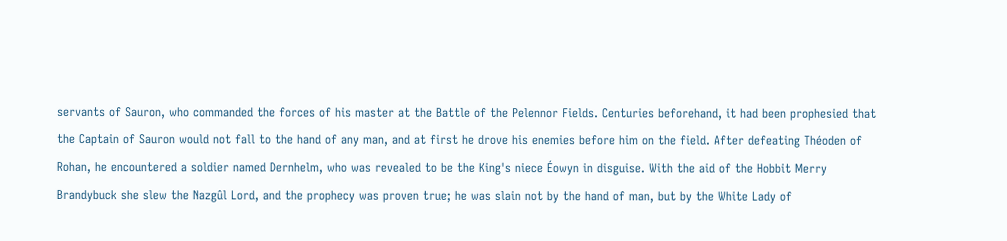servants of Sauron, who commanded the forces of his master at the Battle of the Pelennor Fields. Centuries beforehand, it had been prophesied that the Captain of Sauron would not fall to the hand of any man, and at first he drove his enemies before him on the field. After defeating Théoden of Rohan, he encountered a soldier named Dernhelm, who was revealed to be the King's niece Éowyn in disguise. With the aid of the Hobbit Merry Brandybuck she slew the Nazgûl Lord, and the prophecy was proven true; he was slain not by the hand of man, but by the White Lady of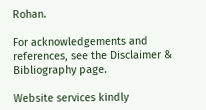Rohan.

For acknowledgements and references, see the Disclaimer & Bibliography page.

Website services kindly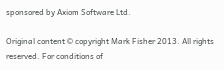sponsored by Axiom Software Ltd.

Original content © copyright Mark Fisher 2013. All rights reserved. For conditions of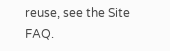reuse, see the Site FAQ.